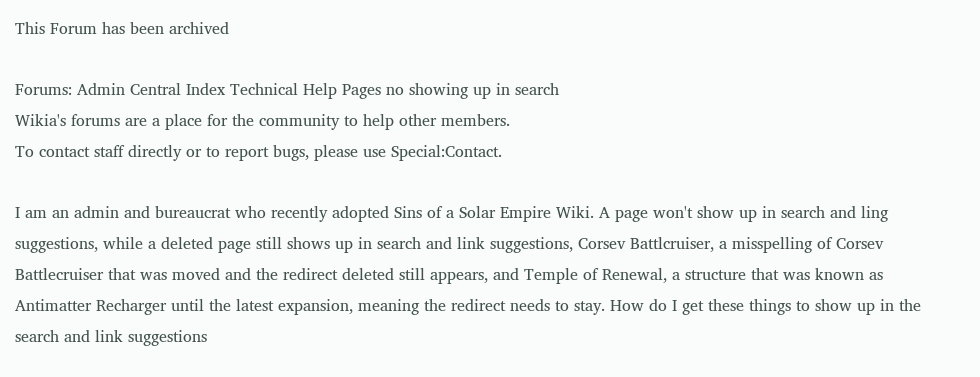This Forum has been archived

Forums: Admin Central Index Technical Help Pages no showing up in search
Wikia's forums are a place for the community to help other members.
To contact staff directly or to report bugs, please use Special:Contact.

I am an admin and bureaucrat who recently adopted Sins of a Solar Empire Wiki. A page won't show up in search and ling suggestions, while a deleted page still shows up in search and link suggestions, Corsev Battlcruiser, a misspelling of Corsev Battlecruiser that was moved and the redirect deleted still appears, and Temple of Renewal, a structure that was known as Antimatter Recharger until the latest expansion, meaning the redirect needs to stay. How do I get these things to show up in the search and link suggestions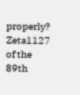properly? Zeta1127 of the 89th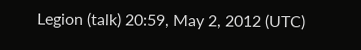Legion (talk) 20:59, May 2, 2012 (UTC)